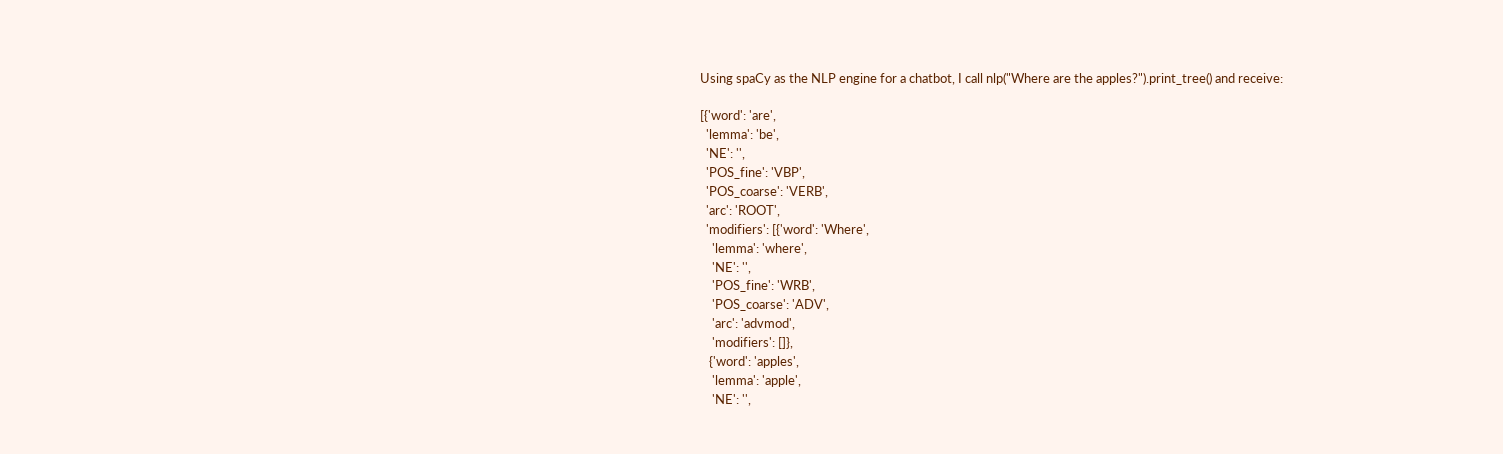Using spaCy as the NLP engine for a chatbot, I call nlp("Where are the apples?").print_tree() and receive:

[{'word': 'are',
  'lemma': 'be',
  'NE': '',
  'POS_fine': 'VBP',
  'POS_coarse': 'VERB',
  'arc': 'ROOT',
  'modifiers': [{'word': 'Where',
    'lemma': 'where',
    'NE': '',
    'POS_fine': 'WRB',
    'POS_coarse': 'ADV',
    'arc': 'advmod',
    'modifiers': []},
   {'word': 'apples',
    'lemma': 'apple',
    'NE': '',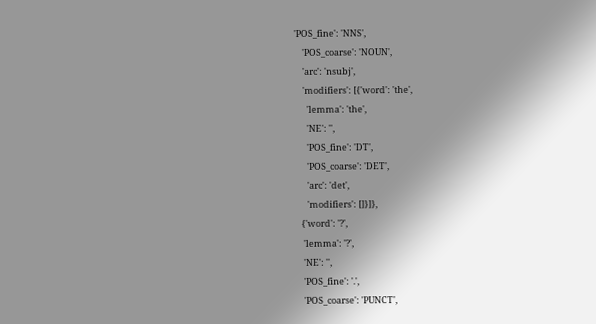'POS_fine': 'NNS',
    'POS_coarse': 'NOUN',
    'arc': 'nsubj',
    'modifiers': [{'word': 'the',
      'lemma': 'the',
      'NE': '',
      'POS_fine': 'DT',
      'POS_coarse': 'DET',
      'arc': 'det',
      'modifiers': []}]},
   {'word': '?',
    'lemma': '?',
    'NE': '',
    'POS_fine': '.',
    'POS_coarse': 'PUNCT',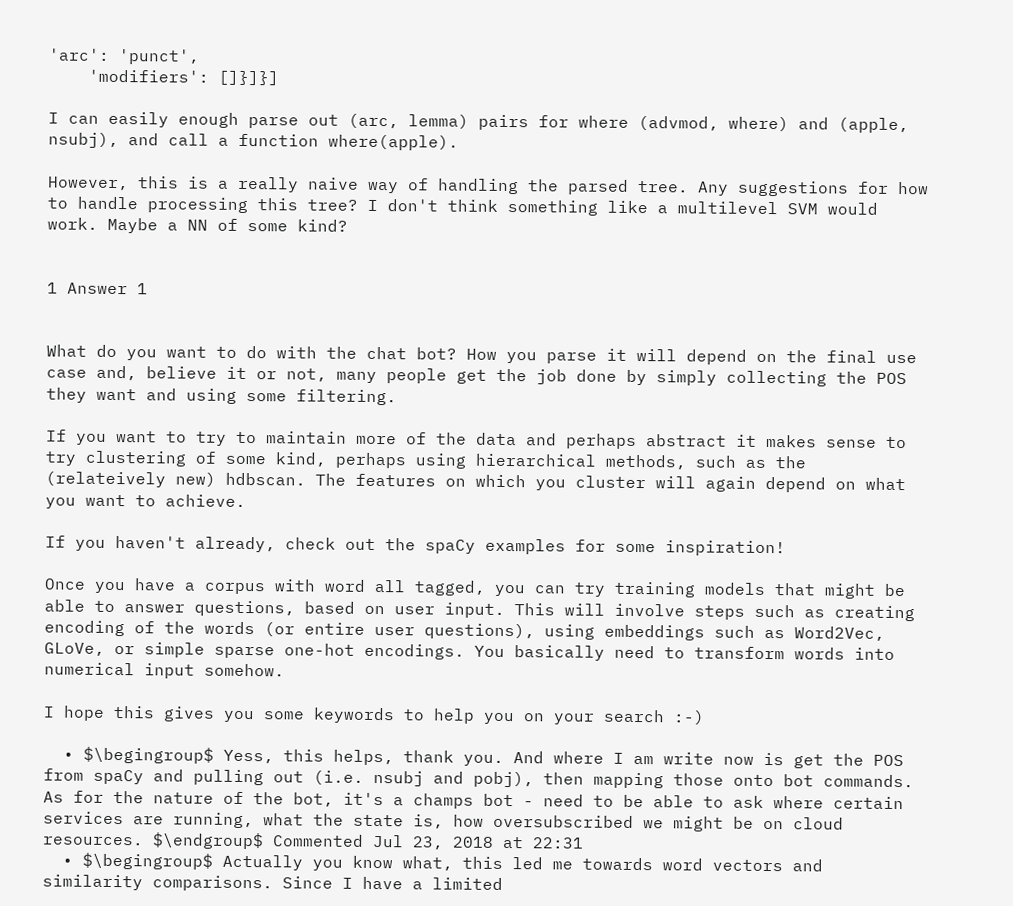'arc': 'punct',
    'modifiers': []}]}]

I can easily enough parse out (arc, lemma) pairs for where (advmod, where) and (apple, nsubj), and call a function where(apple).

However, this is a really naive way of handling the parsed tree. Any suggestions for how to handle processing this tree? I don't think something like a multilevel SVM would work. Maybe a NN of some kind?


1 Answer 1


What do you want to do with the chat bot? How you parse it will depend on the final use case and, believe it or not, many people get the job done by simply collecting the POS they want and using some filtering.

If you want to try to maintain more of the data and perhaps abstract it makes sense to try clustering of some kind, perhaps using hierarchical methods, such as the (relateively new) hdbscan. The features on which you cluster will again depend on what you want to achieve.

If you haven't already, check out the spaCy examples for some inspiration!

Once you have a corpus with word all tagged, you can try training models that might be able to answer questions, based on user input. This will involve steps such as creating encoding of the words (or entire user questions), using embeddings such as Word2Vec, GLoVe, or simple sparse one-hot encodings. You basically need to transform words into numerical input somehow.

I hope this gives you some keywords to help you on your search :-)

  • $\begingroup$ Yess, this helps, thank you. And where I am write now is get the POS from spaCy and pulling out (i.e. nsubj and pobj), then mapping those onto bot commands. As for the nature of the bot, it's a champs bot - need to be able to ask where certain services are running, what the state is, how oversubscribed we might be on cloud resources. $\endgroup$ Commented Jul 23, 2018 at 22:31
  • $\begingroup$ Actually you know what, this led me towards word vectors and similarity comparisons. Since I have a limited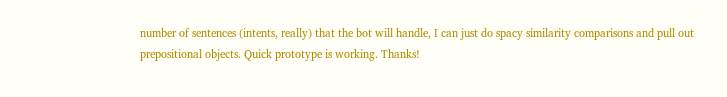number of sentences (intents, really) that the bot will handle, I can just do spacy similarity comparisons and pull out prepositional objects. Quick prototype is working. Thanks!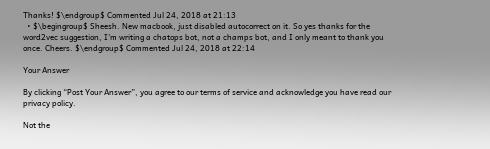Thanks! $\endgroup$ Commented Jul 24, 2018 at 21:13
  • $\begingroup$ Sheesh. New macbook, just disabled autocorrect on it. So yes thanks for the word2vec suggestion, I'm writing a chatops bot, not a champs bot, and I only meant to thank you once. Cheers. $\endgroup$ Commented Jul 24, 2018 at 22:14

Your Answer

By clicking “Post Your Answer”, you agree to our terms of service and acknowledge you have read our privacy policy.

Not the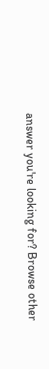answer you're looking for? Browse other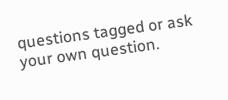questions tagged or ask your own question.